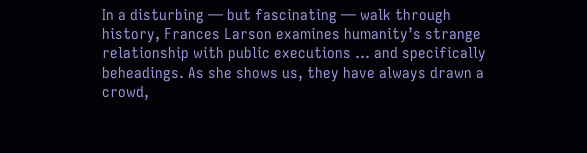In a disturbing — but fascinating — walk through history, Frances Larson examines humanity’s strange relationship with public executions … and specifically beheadings. As she shows us, they have always drawn a crowd,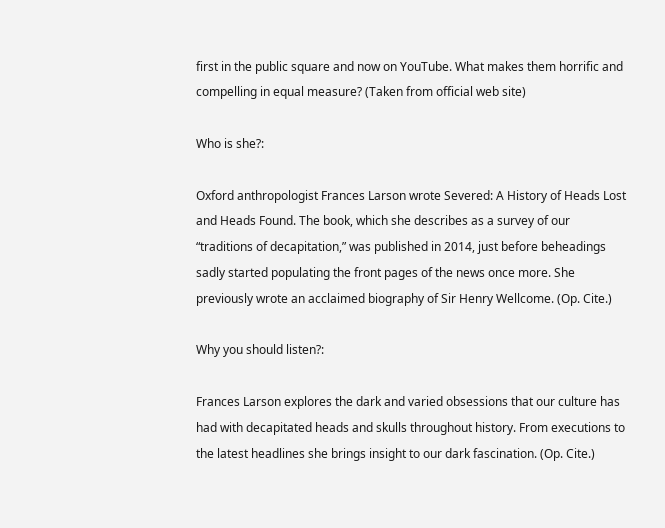first in the public square and now on YouTube. What makes them horrific and compelling in equal measure? (Taken from official web site)

Who is she?:

Oxford anthropologist Frances Larson wrote Severed: A History of Heads Lost and Heads Found. The book, which she describes as a survey of our “traditions of decapitation,” was published in 2014, just before beheadings sadly started populating the front pages of the news once more. She previously wrote an acclaimed biography of Sir Henry Wellcome. (Op. Cite.)

Why you should listen?:

Frances Larson explores the dark and varied obsessions that our culture has had with decapitated heads and skulls throughout history. From executions to the latest headlines she brings insight to our dark fascination. (Op. Cite.)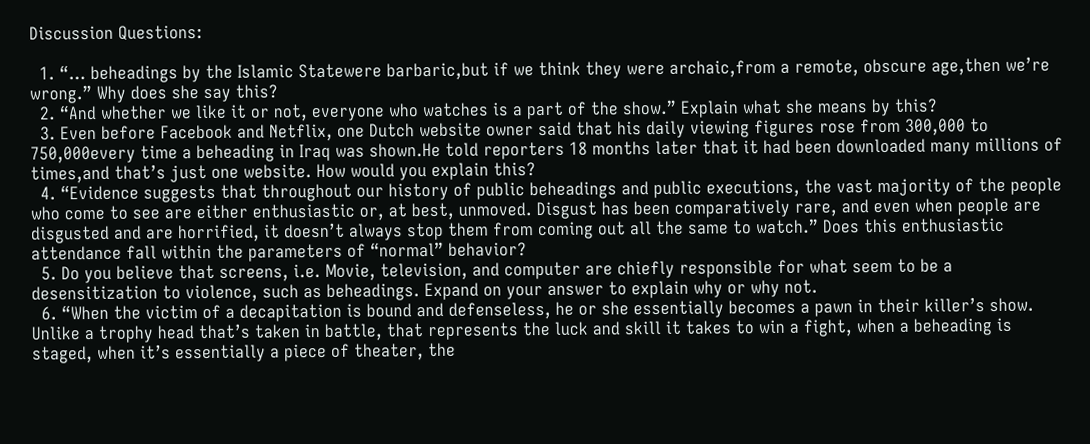Discussion Questions:

  1. “… beheadings by the Islamic Statewere barbaric,but if we think they were archaic,from a remote, obscure age,then we’re wrong.” Why does she say this?
  2. “And whether we like it or not, everyone who watches is a part of the show.” Explain what she means by this?
  3. Even before Facebook and Netflix, one Dutch website owner said that his daily viewing figures rose from 300,000 to 750,000every time a beheading in Iraq was shown.He told reporters 18 months later that it had been downloaded many millions of times,and that’s just one website. How would you explain this?
  4. “Evidence suggests that throughout our history of public beheadings and public executions, the vast majority of the people who come to see are either enthusiastic or, at best, unmoved. Disgust has been comparatively rare, and even when people are disgusted and are horrified, it doesn’t always stop them from coming out all the same to watch.” Does this enthusiastic attendance fall within the parameters of “normal” behavior?
  5. Do you believe that screens, i.e. Movie, television, and computer are chiefly responsible for what seem to be a desensitization to violence, such as beheadings. Expand on your answer to explain why or why not.
  6. “When the victim of a decapitation is bound and defenseless, he or she essentially becomes a pawn in their killer’s show. Unlike a trophy head that’s taken in battle, that represents the luck and skill it takes to win a fight, when a beheading is staged, when it’s essentially a piece of theater, the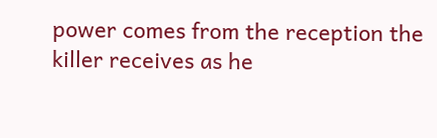power comes from the reception the killer receives as he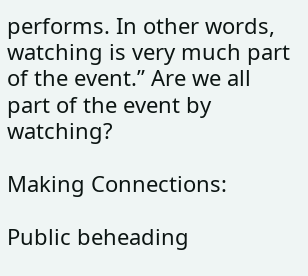performs. In other words, watching is very much part of the event.” Are we all part of the event by watching?

Making Connections:

Public beheading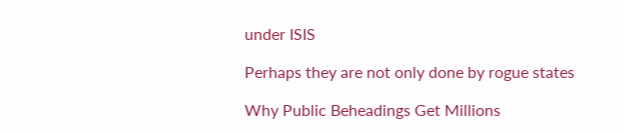under ISIS

Perhaps they are not only done by rogue states

Why Public Beheadings Get Millions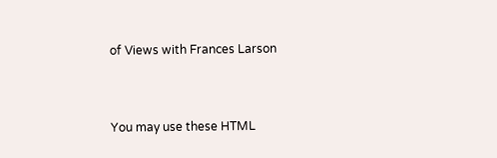of Views with Frances Larson


You may use these HTML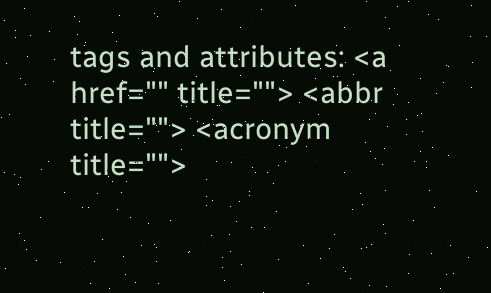tags and attributes: <a href="" title=""> <abbr title=""> <acronym title="">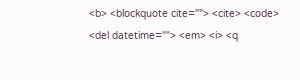<b> <blockquote cite=""> <cite> <code> <del datetime=""> <em> <i> <q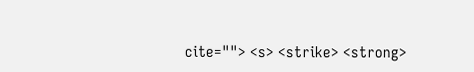cite=""> <s> <strike> <strong>